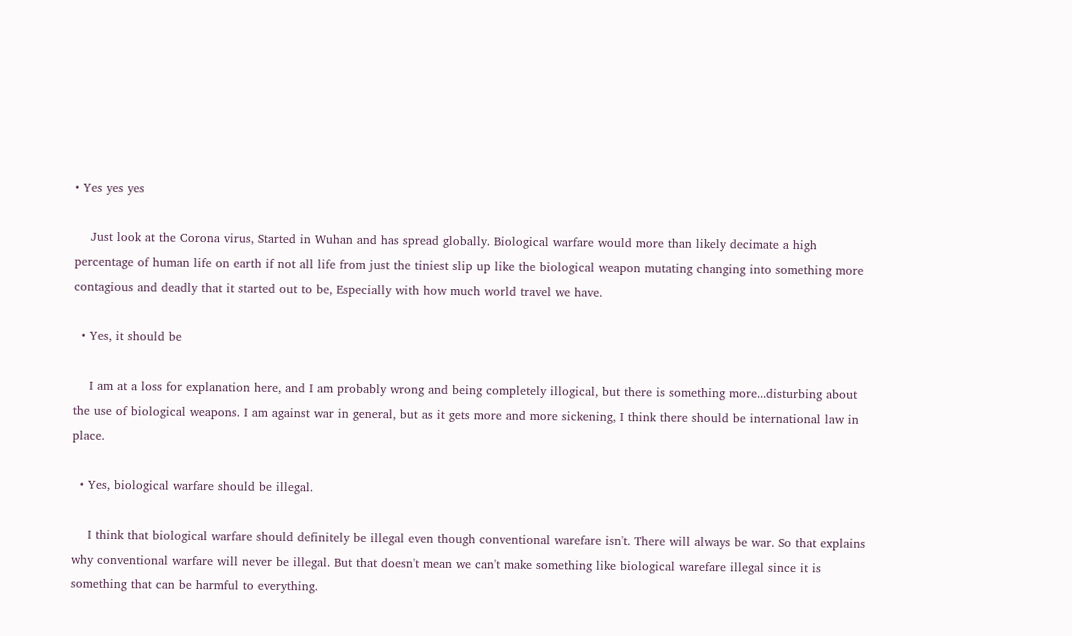• Yes yes yes

    Just look at the Corona virus, Started in Wuhan and has spread globally. Biological warfare would more than likely decimate a high percentage of human life on earth if not all life from just the tiniest slip up like the biological weapon mutating changing into something more contagious and deadly that it started out to be, Especially with how much world travel we have.

  • Yes, it should be

    I am at a loss for explanation here, and I am probably wrong and being completely illogical, but there is something more...disturbing about the use of biological weapons. I am against war in general, but as it gets more and more sickening, I think there should be international law in place.

  • Yes, biological warfare should be illegal.

    I think that biological warfare should definitely be illegal even though conventional warefare isn't. There will always be war. So that explains why conventional warfare will never be illegal. But that doesn't mean we can't make something like biological warefare illegal since it is something that can be harmful to everything.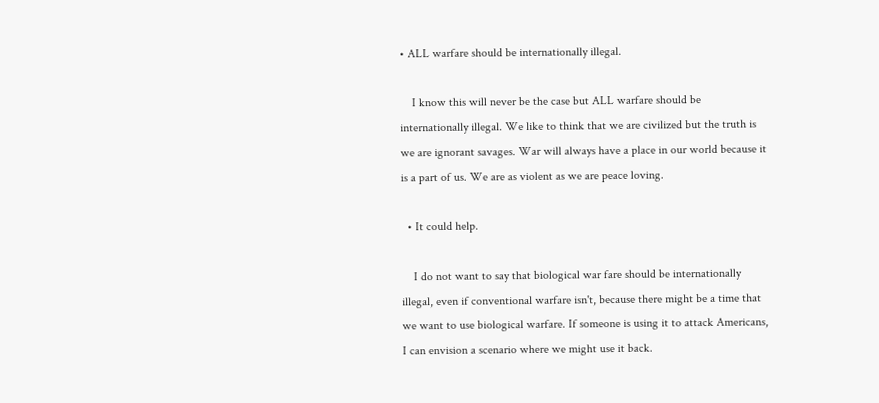• ALL warfare should be internationally illegal.

    I know this will never be the case but ALL warfare should be internationally illegal. We like to think that we are civilized but the truth is we are ignorant savages. War will always have a place in our world because it is a part of us. We are as violent as we are peace loving.

  • It could help.

    I do not want to say that biological war fare should be internationally illegal, even if conventional warfare isn't, because there might be a time that we want to use biological warfare. If someone is using it to attack Americans, I can envision a scenario where we might use it back.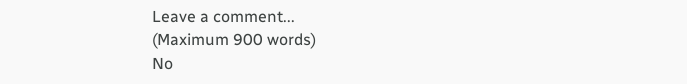Leave a comment...
(Maximum 900 words)
No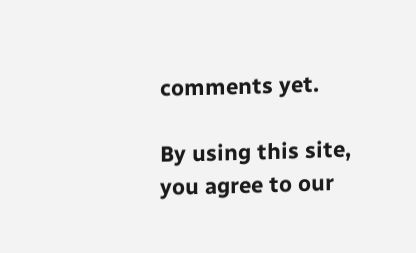comments yet.

By using this site, you agree to our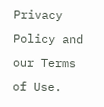Privacy Policy and our Terms of Use.